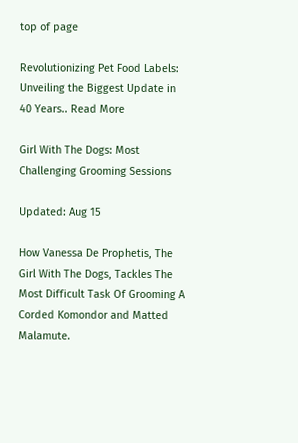top of page

Revolutionizing Pet Food Labels: Unveiling the Biggest Update in 40 Years.. Read More

Girl With The Dogs: Most Challenging Grooming Sessions

Updated: Aug 15

How Vanessa De Prophetis, The Girl With The Dogs, Tackles The Most Difficult Task Of Grooming A Corded Komondor and Matted Malamute.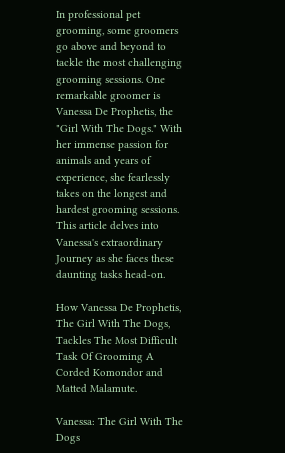In professional pet grooming, some groomers go above and beyond to tackle the most challenging grooming sessions. One remarkable groomer is Vanessa De Prophetis, the "Girl With The Dogs." With her immense passion for animals and years of experience, she fearlessly takes on the longest and hardest grooming sessions. This article delves into Vanessa's extraordinary Journey as she faces these daunting tasks head-on.

How Vanessa De Prophetis, The Girl With The Dogs, Tackles The Most Difficult Task Of Grooming A Corded Komondor and Matted Malamute.

Vanessa: The Girl With The Dogs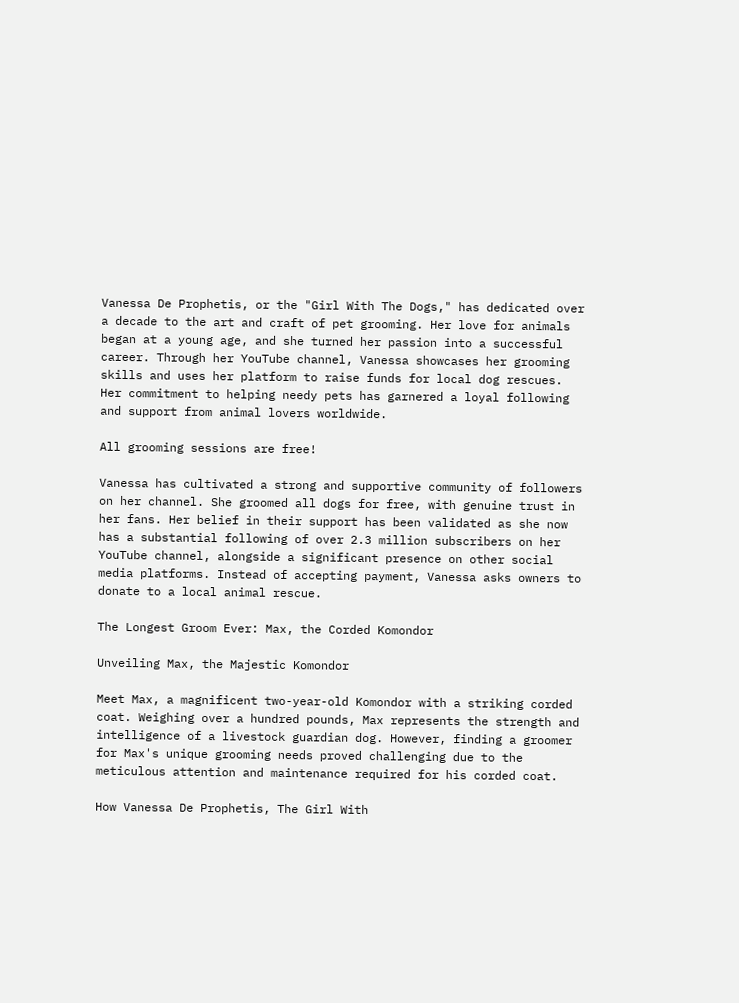Vanessa De Prophetis, or the "Girl With The Dogs," has dedicated over a decade to the art and craft of pet grooming. Her love for animals began at a young age, and she turned her passion into a successful career. Through her YouTube channel, Vanessa showcases her grooming skills and uses her platform to raise funds for local dog rescues. Her commitment to helping needy pets has garnered a loyal following and support from animal lovers worldwide.

All grooming sessions are free!

Vanessa has cultivated a strong and supportive community of followers on her channel. She groomed all dogs for free, with genuine trust in her fans. Her belief in their support has been validated as she now has a substantial following of over 2.3 million subscribers on her YouTube channel, alongside a significant presence on other social media platforms. Instead of accepting payment, Vanessa asks owners to donate to a local animal rescue.

The Longest Groom Ever: Max, the Corded Komondor

Unveiling Max, the Majestic Komondor

Meet Max, a magnificent two-year-old Komondor with a striking corded coat. Weighing over a hundred pounds, Max represents the strength and intelligence of a livestock guardian dog. However, finding a groomer for Max's unique grooming needs proved challenging due to the meticulous attention and maintenance required for his corded coat.

How Vanessa De Prophetis, The Girl With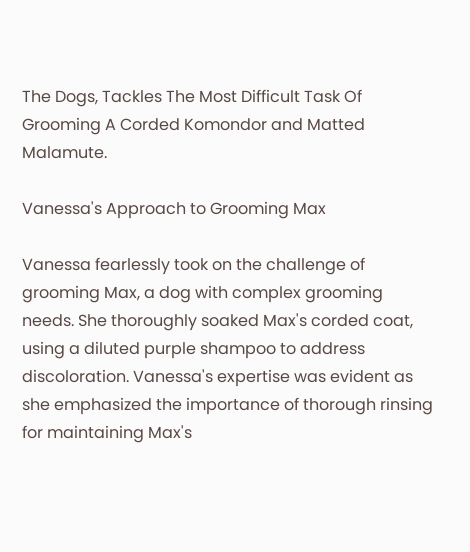The Dogs, Tackles The Most Difficult Task Of Grooming A Corded Komondor and Matted Malamute.

Vanessa's Approach to Grooming Max

Vanessa fearlessly took on the challenge of grooming Max, a dog with complex grooming needs. She thoroughly soaked Max's corded coat, using a diluted purple shampoo to address discoloration. Vanessa's expertise was evident as she emphasized the importance of thorough rinsing for maintaining Max's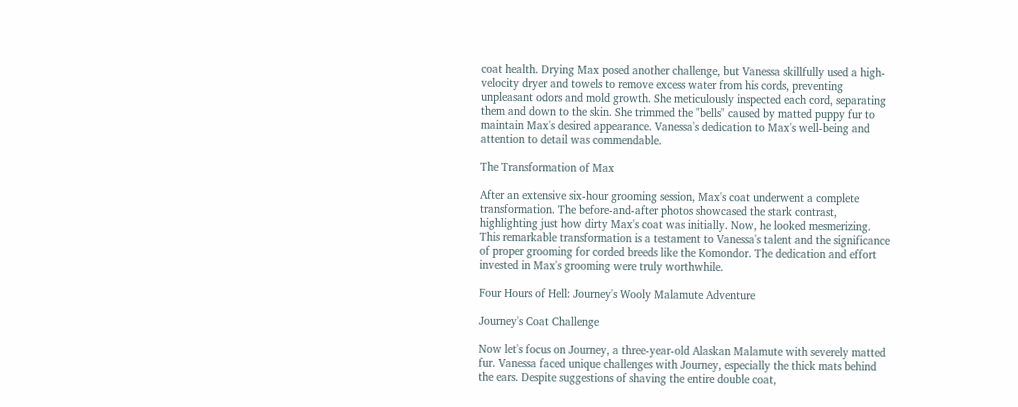coat health. Drying Max posed another challenge, but Vanessa skillfully used a high-velocity dryer and towels to remove excess water from his cords, preventing unpleasant odors and mold growth. She meticulously inspected each cord, separating them and down to the skin. She trimmed the "bells" caused by matted puppy fur to maintain Max's desired appearance. Vanessa's dedication to Max's well-being and attention to detail was commendable.

The Transformation of Max

After an extensive six-hour grooming session, Max's coat underwent a complete transformation. The before-and-after photos showcased the stark contrast, highlighting just how dirty Max's coat was initially. Now, he looked mesmerizing. This remarkable transformation is a testament to Vanessa's talent and the significance of proper grooming for corded breeds like the Komondor. The dedication and effort invested in Max's grooming were truly worthwhile.

Four Hours of Hell: Journey's Wooly Malamute Adventure

Journey's Coat Challenge

Now let's focus on Journey, a three-year-old Alaskan Malamute with severely matted fur. Vanessa faced unique challenges with Journey, especially the thick mats behind the ears. Despite suggestions of shaving the entire double coat,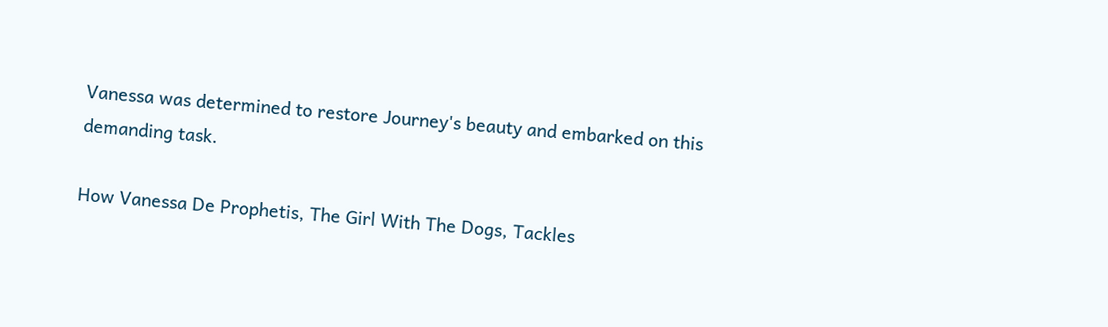Vanessa was determined to restore Journey's beauty and embarked on this demanding task.

How Vanessa De Prophetis, The Girl With The Dogs, Tackles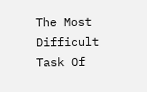The Most Difficult Task Of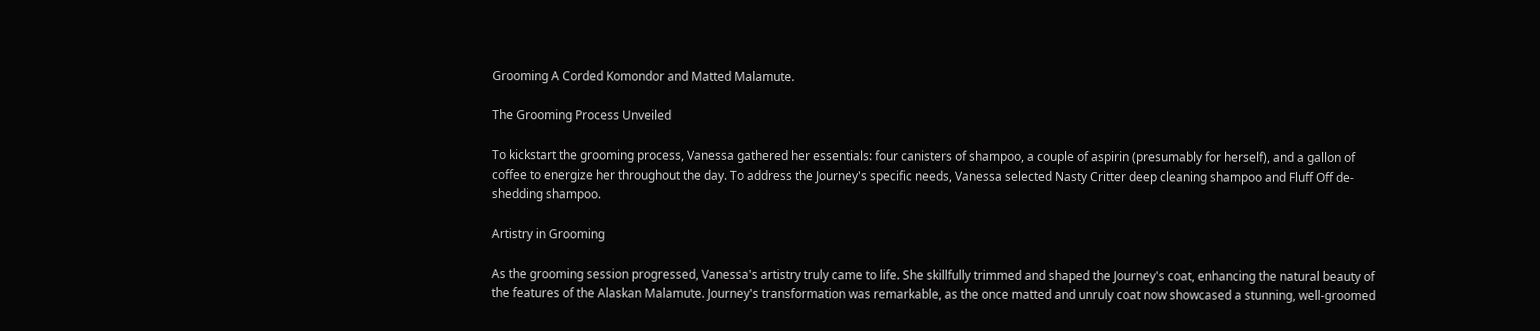Grooming A Corded Komondor and Matted Malamute.

The Grooming Process Unveiled

To kickstart the grooming process, Vanessa gathered her essentials: four canisters of shampoo, a couple of aspirin (presumably for herself), and a gallon of coffee to energize her throughout the day. To address the Journey's specific needs, Vanessa selected Nasty Critter deep cleaning shampoo and Fluff Off de-shedding shampoo.

Artistry in Grooming

As the grooming session progressed, Vanessa's artistry truly came to life. She skillfully trimmed and shaped the Journey's coat, enhancing the natural beauty of the features of the Alaskan Malamute. Journey's transformation was remarkable, as the once matted and unruly coat now showcased a stunning, well-groomed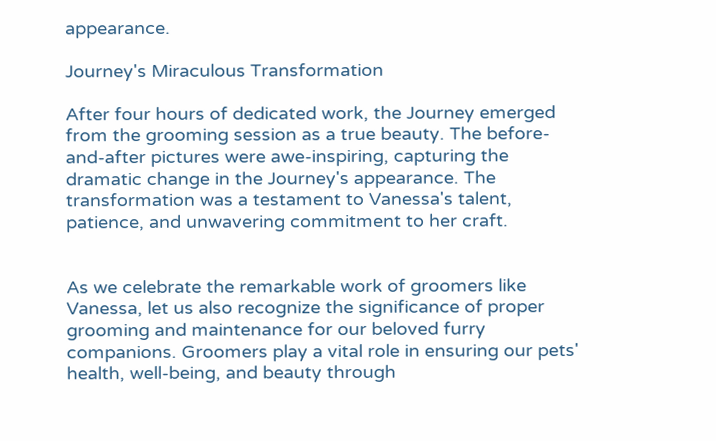appearance.

Journey's Miraculous Transformation

After four hours of dedicated work, the Journey emerged from the grooming session as a true beauty. The before-and-after pictures were awe-inspiring, capturing the dramatic change in the Journey's appearance. The transformation was a testament to Vanessa's talent, patience, and unwavering commitment to her craft.


As we celebrate the remarkable work of groomers like Vanessa, let us also recognize the significance of proper grooming and maintenance for our beloved furry companions. Groomers play a vital role in ensuring our pets' health, well-being, and beauty through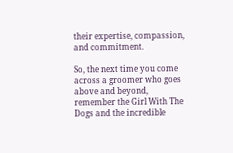their expertise, compassion, and commitment.

So, the next time you come across a groomer who goes above and beyond, remember the Girl With The Dogs and the incredible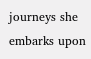journeys she embarks upon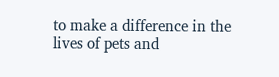to make a difference in the lives of pets and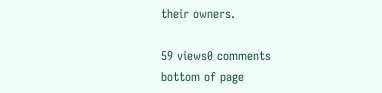their owners.

59 views0 comments
bottom of page